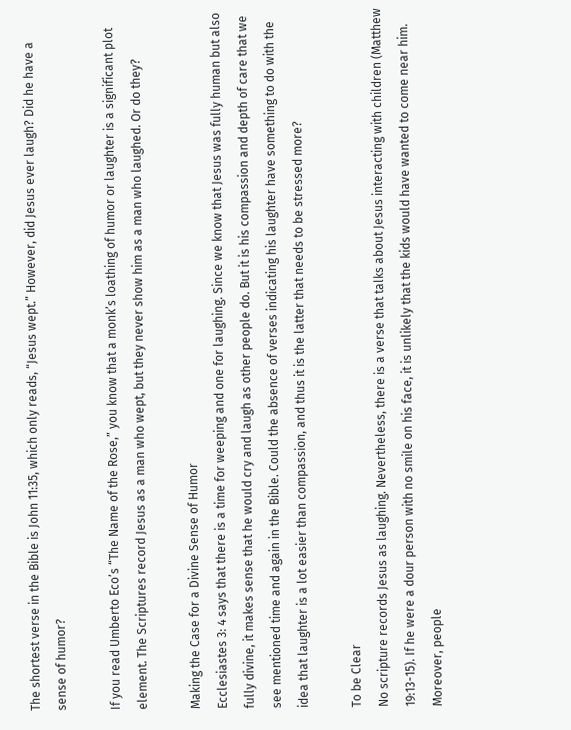The shortest verse in the Bible is John 11:35, which only reads, “Jesus wept.” However, did Jesus ever laugh? Did he have a sense of humor?

If you read Umberto Eco’s “The Name of the Rose,” you know that a monk’s loathing of humor or laughter is a significant plot element. The Scriptures record Jesus as a man who wept, but they never show him as a man who laughed. Or do they?

Making the Case for a Divine Sense of Humor
Ecclesiastes 3: 4 says that there is a time for weeping and one for laughing. Since we know that Jesus was fully human but also fully divine, it makes sense that he would cry and laugh as other people do. But it is his compassion and depth of care that we see mentioned time and again in the Bible. Could the absence of verses indicating his laughter have something to do with the idea that laughter is a lot easier than compassion, and thus it is the latter that needs to be stressed more?

To be Clear
No scripture records Jesus as laughing. Nevertheless, there is a verse that talks about Jesus interacting with children (Matthew 19:13-15). If he were a dour person with no smile on his face, it is unlikely that the kids would have wanted to come near him. Moreover, people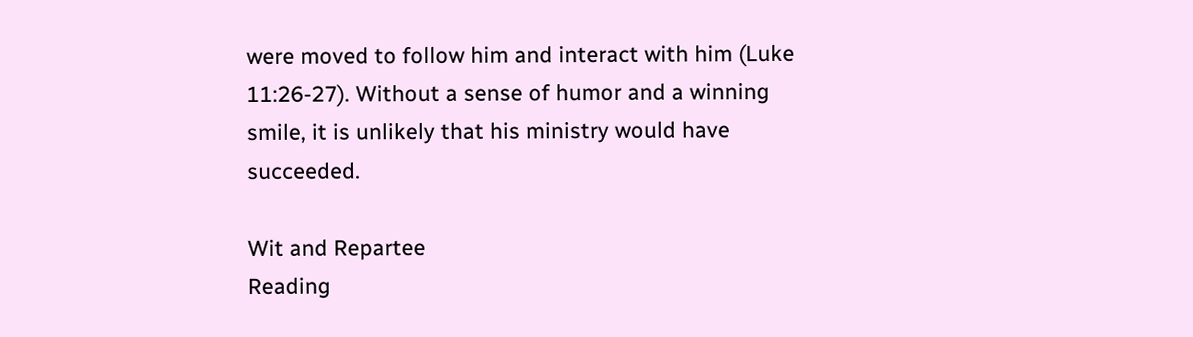were moved to follow him and interact with him (Luke 11:26-27). Without a sense of humor and a winning smile, it is unlikely that his ministry would have succeeded.

Wit and Repartee
Reading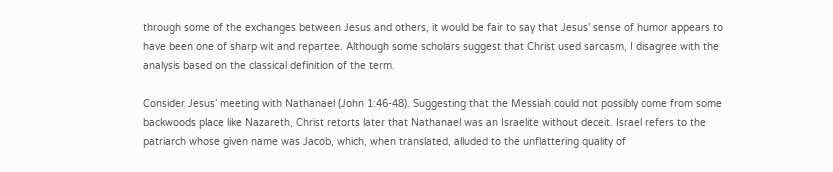through some of the exchanges between Jesus and others, it would be fair to say that Jesus’ sense of humor appears to have been one of sharp wit and repartee. Although some scholars suggest that Christ used sarcasm, I disagree with the analysis based on the classical definition of the term.

Consider Jesus’ meeting with Nathanael (John 1:46-48). Suggesting that the Messiah could not possibly come from some backwoods place like Nazareth, Christ retorts later that Nathanael was an Israelite without deceit. Israel refers to the patriarch whose given name was Jacob, which, when translated, alluded to the unflattering quality of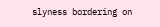slyness bordering on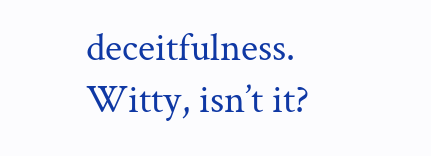deceitfulness. Witty, isn’t it?